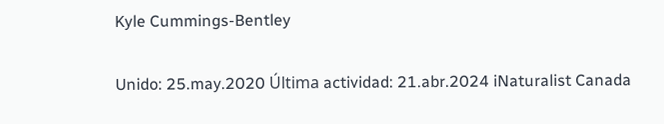Kyle Cummings-Bentley

Unido: 25.may.2020 Última actividad: 21.abr.2024 iNaturalist Canada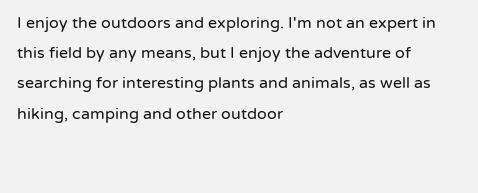I enjoy the outdoors and exploring. I'm not an expert in this field by any means, but I enjoy the adventure of searching for interesting plants and animals, as well as hiking, camping and other outdoor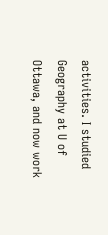activities. I studied Geography at U of Ottawa, and now work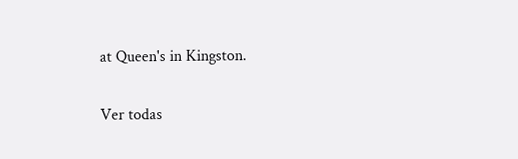at Queen's in Kingston.

Ver todas